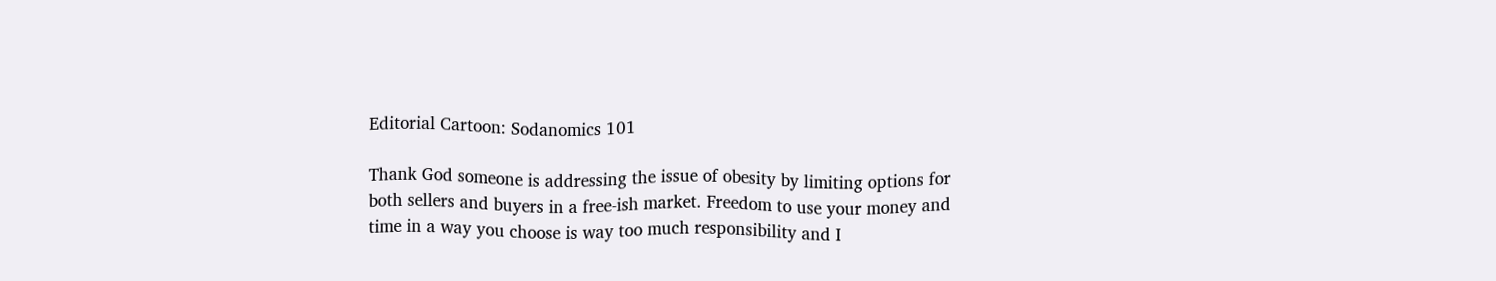Editorial Cartoon: Sodanomics 101

Thank God someone is addressing the issue of obesity by limiting options for both sellers and buyers in a free-ish market. Freedom to use your money and time in a way you choose is way too much responsibility and I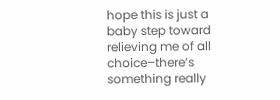hope this is just a baby step toward relieving me of all choice–there’s something really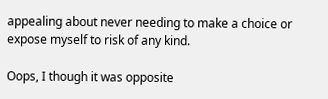appealing about never needing to make a choice or expose myself to risk of any kind.

Oops, I though it was opposite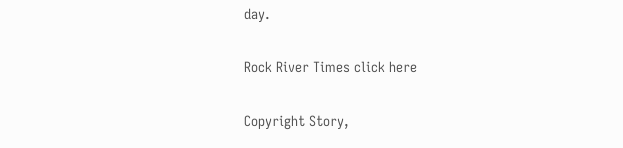day.

Rock River Times click here

Copyright Story,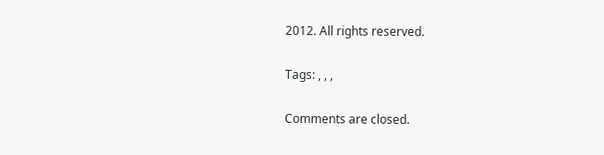2012. All rights reserved.

Tags: , , ,

Comments are closed.